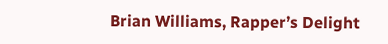Brian Williams, Rapper’s Delight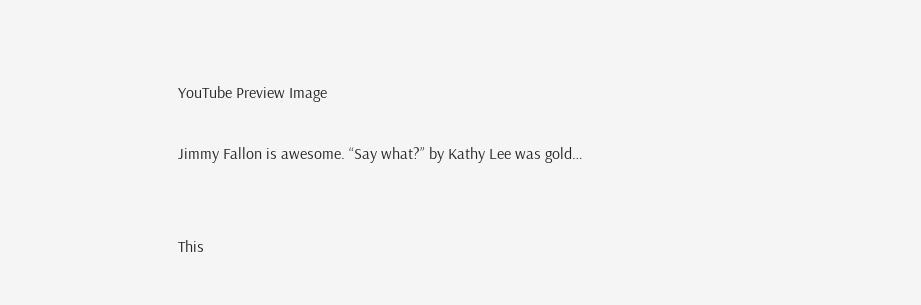YouTube Preview Image

Jimmy Fallon is awesome. “Say what?” by Kathy Lee was gold…


This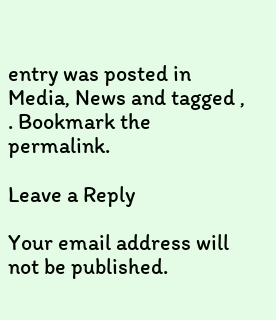entry was posted in Media, News and tagged , . Bookmark the permalink.

Leave a Reply

Your email address will not be published.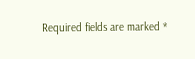Required fields are marked *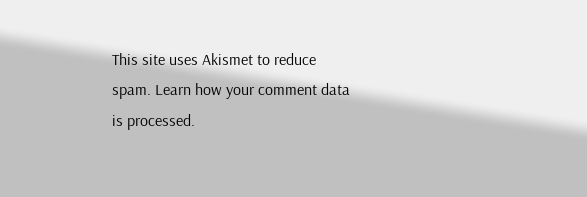This site uses Akismet to reduce spam. Learn how your comment data is processed.